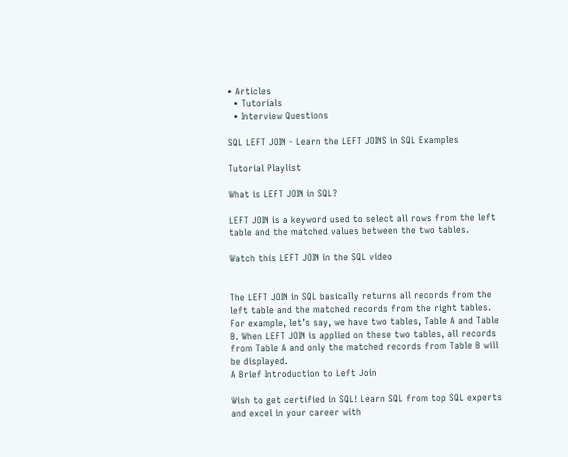• Articles
  • Tutorials
  • Interview Questions

SQL LEFT JOIN - Learn the LEFT JOINS in SQL Examples

Tutorial Playlist

What is LEFT JOIN in SQL?

LEFT JOIN is a keyword used to select all rows from the left table and the matched values between the two tables.

Watch this LEFT JOIN in the SQL video


The LEFT JOIN in SQL basically returns all records from the left table and the matched records from the right tables. For example, let’s say, we have two tables, Table A and Table B. When LEFT JOIN is applied on these two tables, all records from Table A and only the matched records from Table B will be displayed.
A Brief Introduction to Left Join

Wish to get certified in SQL! Learn SQL from top SQL experts and excel in your career with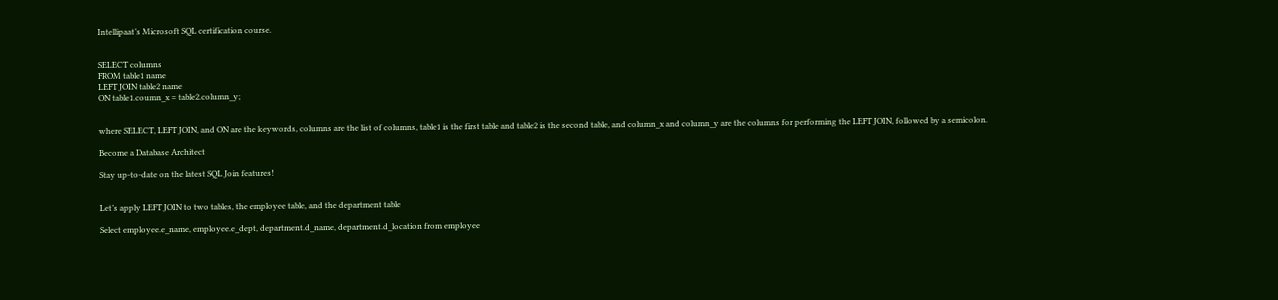Intellipaat’s Microsoft SQL certification course.


SELECT columns
FROM table1 name
LEFT JOIN table2 name
ON table1.coumn_x = table2.column_y;


where SELECT, LEFT JOIN, and ON are the keywords, columns are the list of columns, table1 is the first table and table2 is the second table, and column_x and column_y are the columns for performing the LEFT JOIN, followed by a semicolon.

Become a Database Architect

Stay up-to-date on the latest SQL Join features!


Let’s apply LEFT JOIN to two tables, the employee table, and the department table

Select employee.e_name, employee.e_dept, department.d_name, department.d_location from employee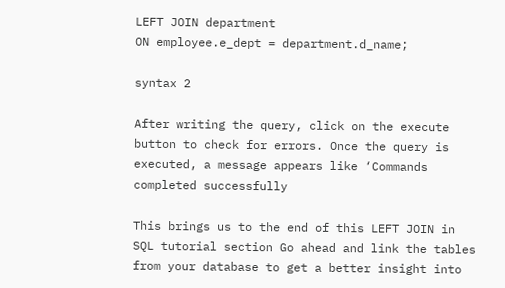LEFT JOIN department
ON employee.e_dept = department.d_name;

syntax 2

After writing the query, click on the execute button to check for errors. Once the query is executed, a message appears like ‘Commands completed successfully

This brings us to the end of this LEFT JOIN in SQL tutorial section Go ahead and link the tables from your database to get a better insight into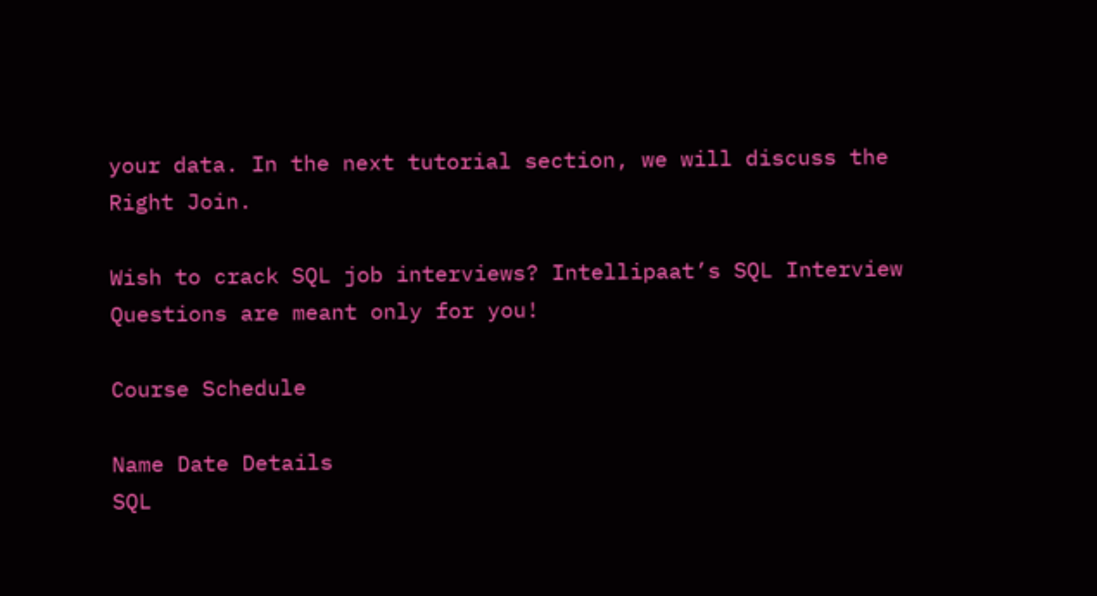your data. In the next tutorial section, we will discuss the Right Join.

Wish to crack SQL job interviews? Intellipaat’s SQL Interview Questions are meant only for you!

Course Schedule

Name Date Details
SQL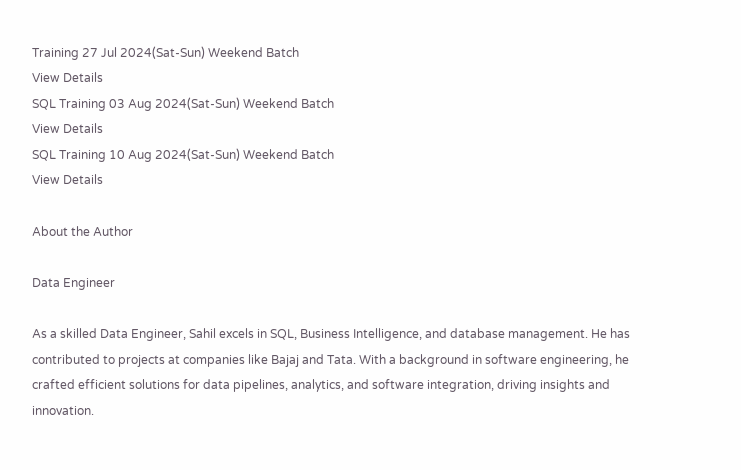Training 27 Jul 2024(Sat-Sun) Weekend Batch
View Details
SQL Training 03 Aug 2024(Sat-Sun) Weekend Batch
View Details
SQL Training 10 Aug 2024(Sat-Sun) Weekend Batch
View Details

About the Author

Data Engineer

As a skilled Data Engineer, Sahil excels in SQL, Business Intelligence, and database management. He has contributed to projects at companies like Bajaj and Tata. With a background in software engineering, he crafted efficient solutions for data pipelines, analytics, and software integration, driving insights and innovation.